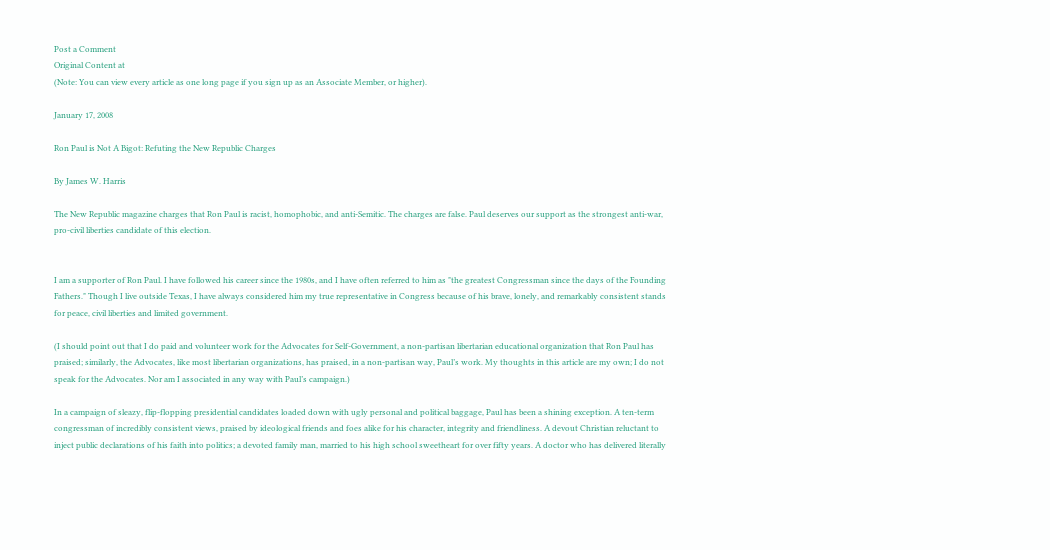Post a Comment
Original Content at
(Note: You can view every article as one long page if you sign up as an Associate Member, or higher).

January 17, 2008

Ron Paul is Not A Bigot: Refuting the New Republic Charges

By James W. Harris

The New Republic magazine charges that Ron Paul is racist, homophobic, and anti-Semitic. The charges are false. Paul deserves our support as the strongest anti-war, pro-civil liberties candidate of this election.


I am a supporter of Ron Paul. I have followed his career since the 1980s, and I have often referred to him as "the greatest Congressman since the days of the Founding Fathers." Though I live outside Texas, I have always considered him my true representative in Congress because of his brave, lonely, and remarkably consistent stands for peace, civil liberties and limited government.

(I should point out that I do paid and volunteer work for the Advocates for Self-Government, a non-partisan libertarian educational organization that Ron Paul has praised; similarly, the Advocates, like most libertarian organizations, has praised, in a non-partisan way, Paul’s work. My thoughts in this article are my own; I do not speak for the Advocates. Nor am I associated in any way with Paul’s campaign.)

In a campaign of sleazy, flip-flopping presidential candidates loaded down with ugly personal and political baggage, Paul has been a shining exception. A ten-term congressman of incredibly consistent views, praised by ideological friends and foes alike for his character, integrity and friendliness. A devout Christian reluctant to inject public declarations of his faith into politics; a devoted family man, married to his high school sweetheart for over fifty years. A doctor who has delivered literally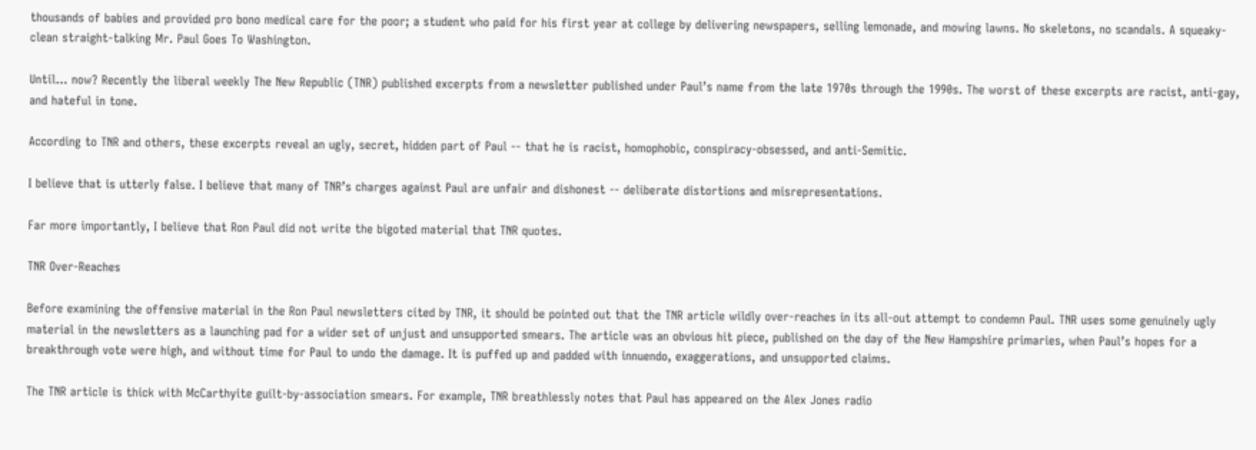thousands of babies and provided pro bono medical care for the poor; a student who paid for his first year at college by delivering newspapers, selling lemonade, and mowing lawns. No skeletons, no scandals. A squeaky-clean straight-talking Mr. Paul Goes To Washington.

Until… now? Recently the liberal weekly The New Republic (TNR) published excerpts from a newsletter published under Paul’s name from the late 1970s through the 1990s. The worst of these excerpts are racist, anti-gay, and hateful in tone.

According to TNR and others, these excerpts reveal an ugly, secret, hidden part of Paul -- that he is racist, homophobic, conspiracy-obsessed, and anti-Semitic.

I believe that is utterly false. I believe that many of TNR’s charges against Paul are unfair and dishonest -- deliberate distortions and misrepresentations.

Far more importantly, I believe that Ron Paul did not write the bigoted material that TNR quotes.

TNR Over-Reaches

Before examining the offensive material in the Ron Paul newsletters cited by TNR, it should be pointed out that the TNR article wildly over-reaches in its all-out attempt to condemn Paul. TNR uses some genuinely ugly material in the newsletters as a launching pad for a wider set of unjust and unsupported smears. The article was an obvious hit piece, published on the day of the New Hampshire primaries, when Paul’s hopes for a breakthrough vote were high, and without time for Paul to undo the damage. It is puffed up and padded with innuendo, exaggerations, and unsupported claims.

The TNR article is thick with McCarthyite guilt-by-association smears. For example, TNR breathlessly notes that Paul has appeared on the Alex Jones radio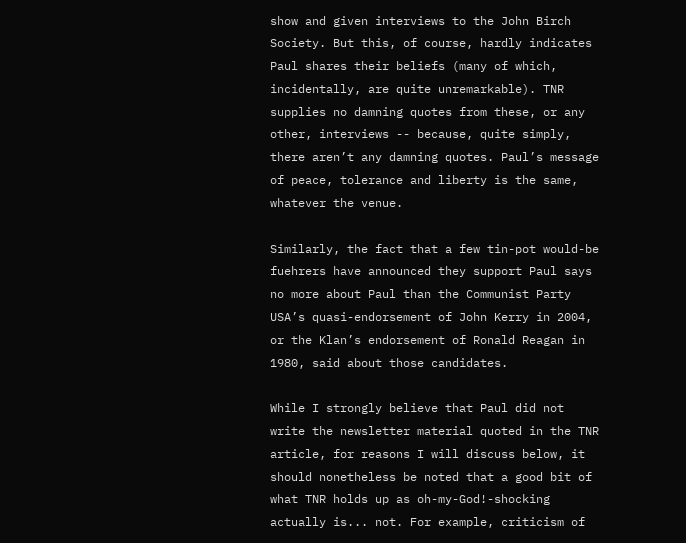show and given interviews to the John Birch Society. But this, of course, hardly indicates Paul shares their beliefs (many of which, incidentally, are quite unremarkable). TNR supplies no damning quotes from these, or any other, interviews -- because, quite simply, there aren’t any damning quotes. Paul’s message of peace, tolerance and liberty is the same, whatever the venue.

Similarly, the fact that a few tin-pot would-be fuehrers have announced they support Paul says no more about Paul than the Communist Party USA’s quasi-endorsement of John Kerry in 2004, or the Klan’s endorsement of Ronald Reagan in 1980, said about those candidates.

While I strongly believe that Paul did not write the newsletter material quoted in the TNR article, for reasons I will discuss below, it should nonetheless be noted that a good bit of what TNR holds up as oh-my-God!-shocking actually is... not. For example, criticism of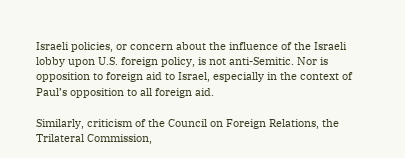Israeli policies, or concern about the influence of the Israeli lobby upon U.S. foreign policy, is not anti-Semitic. Nor is opposition to foreign aid to Israel, especially in the context of Paul’s opposition to all foreign aid.

Similarly, criticism of the Council on Foreign Relations, the Trilateral Commission,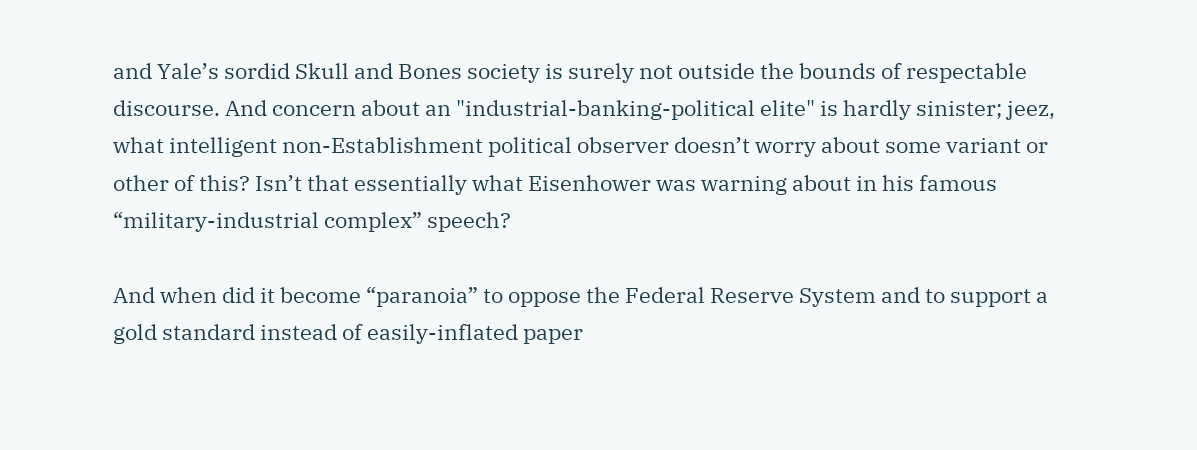and Yale’s sordid Skull and Bones society is surely not outside the bounds of respectable discourse. And concern about an "industrial-banking-political elite" is hardly sinister; jeez, what intelligent non-Establishment political observer doesn’t worry about some variant or other of this? Isn’t that essentially what Eisenhower was warning about in his famous “military-industrial complex” speech?

And when did it become “paranoia” to oppose the Federal Reserve System and to support a gold standard instead of easily-inflated paper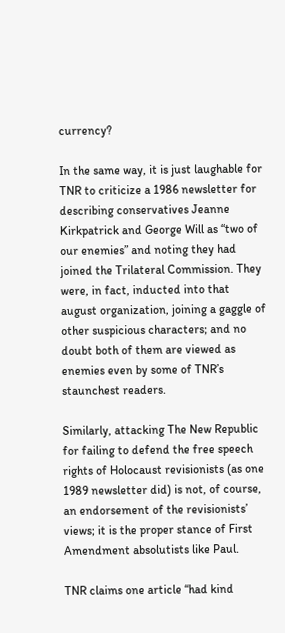currency?

In the same way, it is just laughable for TNR to criticize a 1986 newsletter for describing conservatives Jeanne Kirkpatrick and George Will as “two of our enemies” and noting they had joined the Trilateral Commission. They were, in fact, inducted into that august organization, joining a gaggle of other suspicious characters; and no doubt both of them are viewed as enemies even by some of TNR’s staunchest readers.

Similarly, attacking The New Republic for failing to defend the free speech rights of Holocaust revisionists (as one 1989 newsletter did) is not, of course, an endorsement of the revisionists’ views; it is the proper stance of First Amendment absolutists like Paul.

TNR claims one article “had kind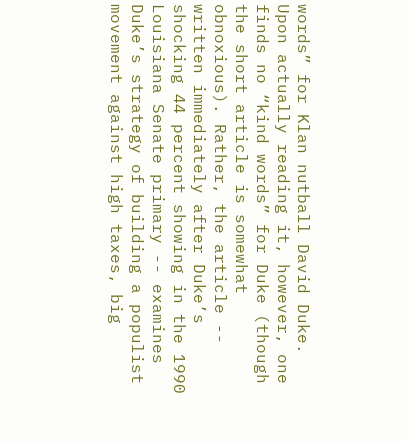words” for Klan nutball David Duke. Upon actually reading it, however, one finds no “kind words” for Duke (though the short article is somewhat obnoxious). Rather, the article -- written immediately after Duke’s shocking 44 percent showing in the 1990 Louisiana Senate primary -- examines Duke’s strategy of building a populist movement against high taxes, big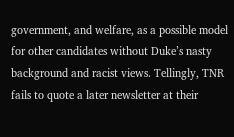government, and welfare, as a possible model for other candidates without Duke’s nasty background and racist views. Tellingly, TNR fails to quote a later newsletter at their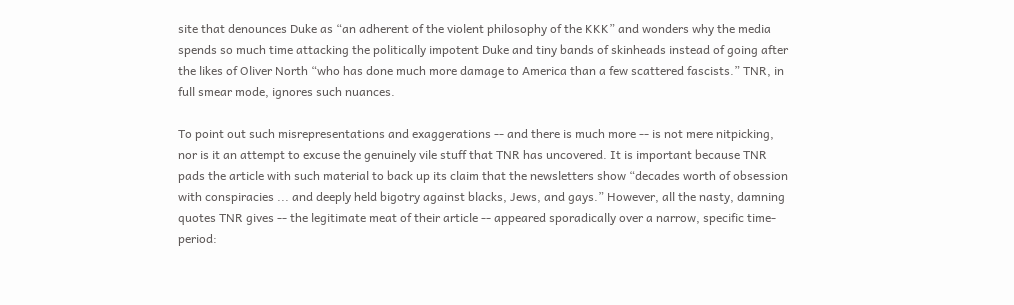site that denounces Duke as “an adherent of the violent philosophy of the KKK” and wonders why the media spends so much time attacking the politically impotent Duke and tiny bands of skinheads instead of going after the likes of Oliver North “who has done much more damage to America than a few scattered fascists.” TNR, in full smear mode, ignores such nuances.

To point out such misrepresentations and exaggerations -- and there is much more -- is not mere nitpicking, nor is it an attempt to excuse the genuinely vile stuff that TNR has uncovered. It is important because TNR pads the article with such material to back up its claim that the newsletters show “decades worth of obsession with conspiracies ... and deeply held bigotry against blacks, Jews, and gays.” However, all the nasty, damning quotes TNR gives -- the legitimate meat of their article -- appeared sporadically over a narrow, specific time-period: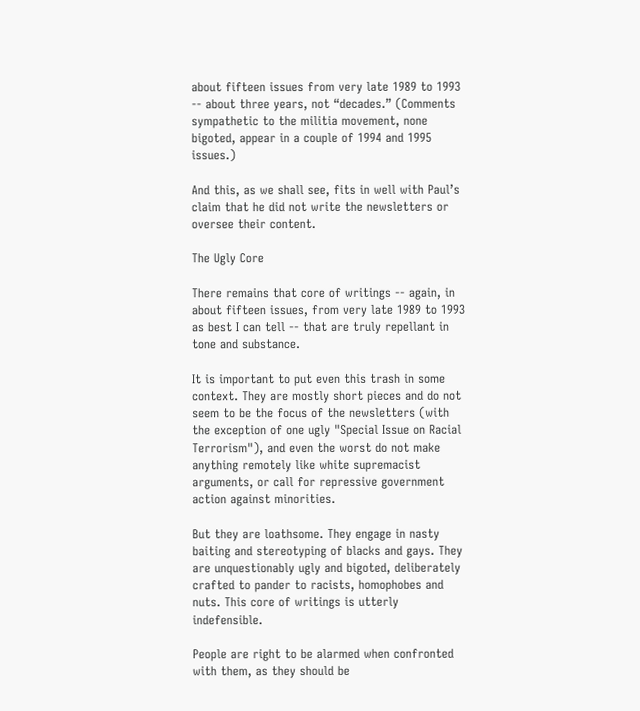about fifteen issues from very late 1989 to 1993 -- about three years, not “decades.” (Comments sympathetic to the militia movement, none bigoted, appear in a couple of 1994 and 1995 issues.)

And this, as we shall see, fits in well with Paul’s claim that he did not write the newsletters or oversee their content.

The Ugly Core

There remains that core of writings -- again, in about fifteen issues, from very late 1989 to 1993 as best I can tell -- that are truly repellant in tone and substance.

It is important to put even this trash in some context. They are mostly short pieces and do not seem to be the focus of the newsletters (with the exception of one ugly "Special Issue on Racial Terrorism"), and even the worst do not make anything remotely like white supremacist arguments, or call for repressive government action against minorities.

But they are loathsome. They engage in nasty baiting and stereotyping of blacks and gays. They are unquestionably ugly and bigoted, deliberately crafted to pander to racists, homophobes and nuts. This core of writings is utterly indefensible.

People are right to be alarmed when confronted with them, as they should be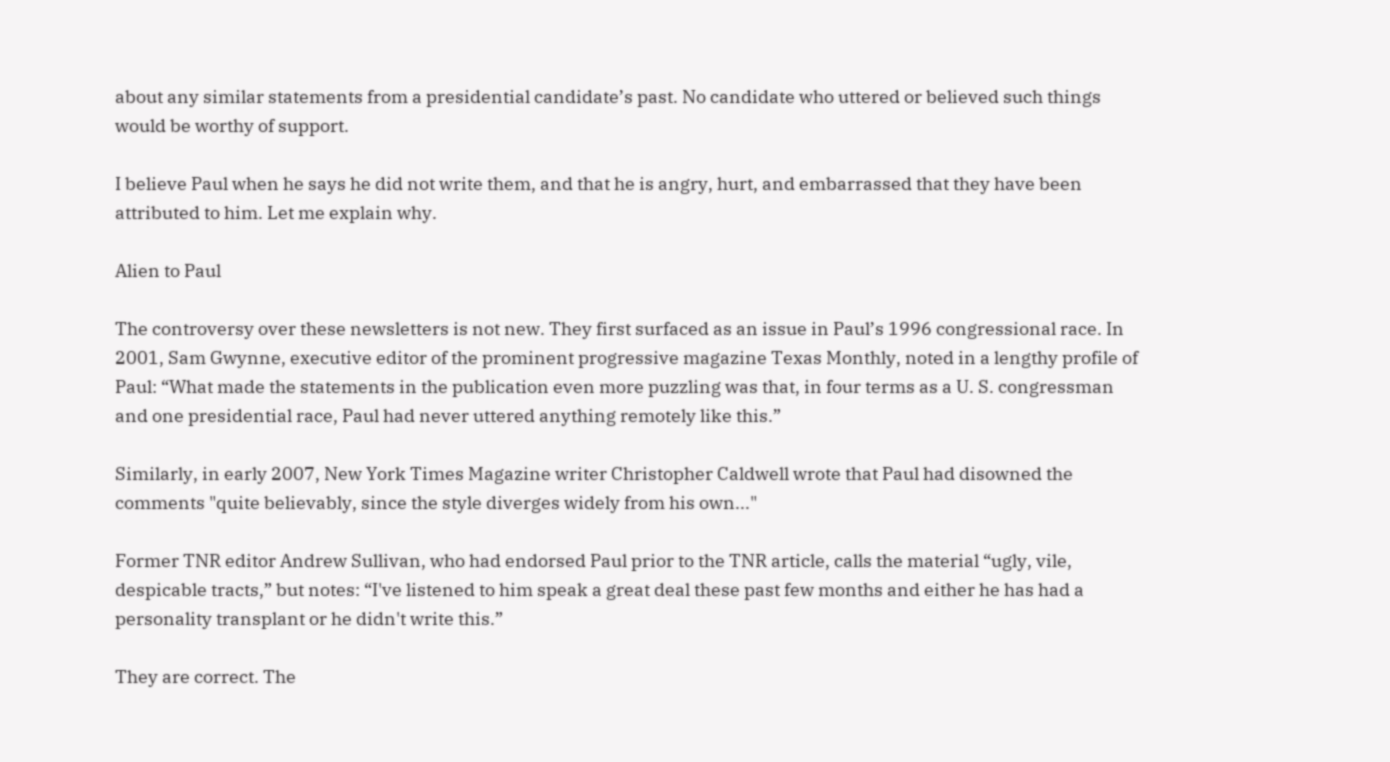about any similar statements from a presidential candidate’s past. No candidate who uttered or believed such things would be worthy of support.

I believe Paul when he says he did not write them, and that he is angry, hurt, and embarrassed that they have been attributed to him. Let me explain why.

Alien to Paul

The controversy over these newsletters is not new. They first surfaced as an issue in Paul’s 1996 congressional race. In 2001, Sam Gwynne, executive editor of the prominent progressive magazine Texas Monthly, noted in a lengthy profile of Paul: “What made the statements in the publication even more puzzling was that, in four terms as a U. S. congressman and one presidential race, Paul had never uttered anything remotely like this.”

Similarly, in early 2007, New York Times Magazine writer Christopher Caldwell wrote that Paul had disowned the comments "quite believably, since the style diverges widely from his own..."

Former TNR editor Andrew Sullivan, who had endorsed Paul prior to the TNR article, calls the material “ugly, vile, despicable tracts,” but notes: “I've listened to him speak a great deal these past few months and either he has had a personality transplant or he didn't write this.”

They are correct. The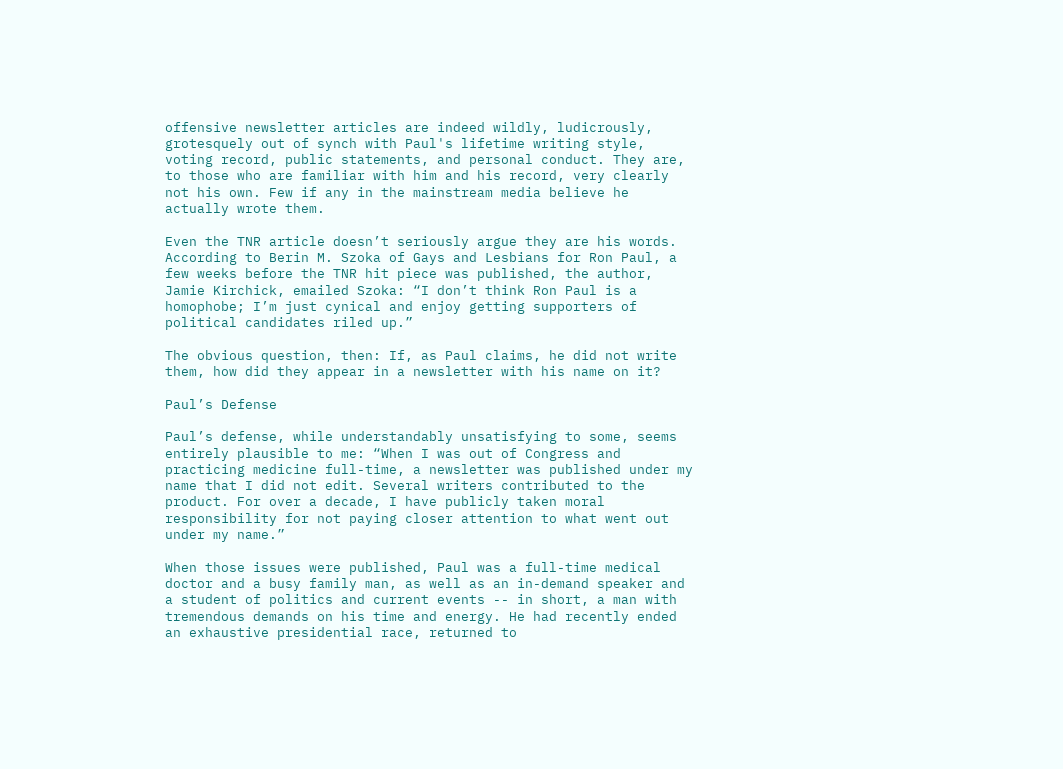offensive newsletter articles are indeed wildly, ludicrously, grotesquely out of synch with Paul's lifetime writing style, voting record, public statements, and personal conduct. They are, to those who are familiar with him and his record, very clearly not his own. Few if any in the mainstream media believe he actually wrote them.

Even the TNR article doesn’t seriously argue they are his words. According to Berin M. Szoka of Gays and Lesbians for Ron Paul, a few weeks before the TNR hit piece was published, the author, Jamie Kirchick, emailed Szoka: “I don’t think Ron Paul is a homophobe; I’m just cynical and enjoy getting supporters of political candidates riled up.”

The obvious question, then: If, as Paul claims, he did not write them, how did they appear in a newsletter with his name on it?

Paul’s Defense

Paul’s defense, while understandably unsatisfying to some, seems entirely plausible to me: “When I was out of Congress and practicing medicine full-time, a newsletter was published under my name that I did not edit. Several writers contributed to the product. For over a decade, I have publicly taken moral responsibility for not paying closer attention to what went out under my name.”

When those issues were published, Paul was a full-time medical doctor and a busy family man, as well as an in-demand speaker and a student of politics and current events -- in short, a man with tremendous demands on his time and energy. He had recently ended an exhaustive presidential race, returned to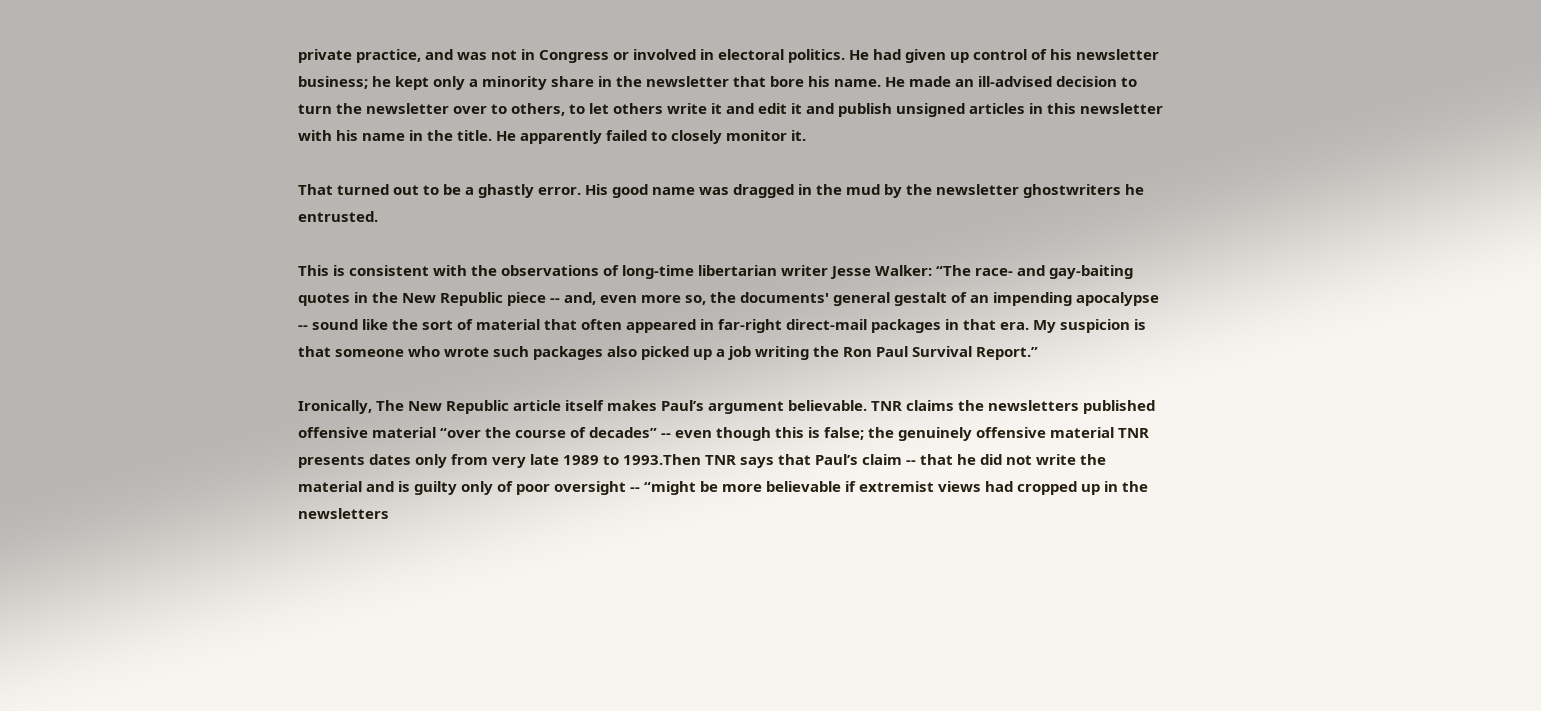private practice, and was not in Congress or involved in electoral politics. He had given up control of his newsletter business; he kept only a minority share in the newsletter that bore his name. He made an ill-advised decision to turn the newsletter over to others, to let others write it and edit it and publish unsigned articles in this newsletter with his name in the title. He apparently failed to closely monitor it.

That turned out to be a ghastly error. His good name was dragged in the mud by the newsletter ghostwriters he entrusted.

This is consistent with the observations of long-time libertarian writer Jesse Walker: “The race- and gay-baiting quotes in the New Republic piece -- and, even more so, the documents' general gestalt of an impending apocalypse -- sound like the sort of material that often appeared in far-right direct-mail packages in that era. My suspicion is that someone who wrote such packages also picked up a job writing the Ron Paul Survival Report.”

Ironically, The New Republic article itself makes Paul’s argument believable. TNR claims the newsletters published offensive material “over the course of decades” -- even though this is false; the genuinely offensive material TNR presents dates only from very late 1989 to 1993.Then TNR says that Paul’s claim -- that he did not write the material and is guilty only of poor oversight -- “might be more believable if extremist views had cropped up in the newsletters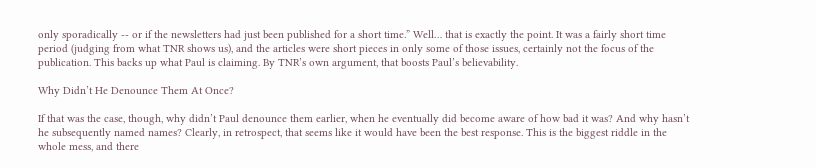only sporadically -- or if the newsletters had just been published for a short time.” Well… that is exactly the point. It was a fairly short time period (judging from what TNR shows us), and the articles were short pieces in only some of those issues, certainly not the focus of the publication. This backs up what Paul is claiming. By TNR’s own argument, that boosts Paul’s believability.

Why Didn’t He Denounce Them At Once?

If that was the case, though, why didn’t Paul denounce them earlier, when he eventually did become aware of how bad it was? And why hasn’t he subsequently named names? Clearly, in retrospect, that seems like it would have been the best response. This is the biggest riddle in the whole mess, and there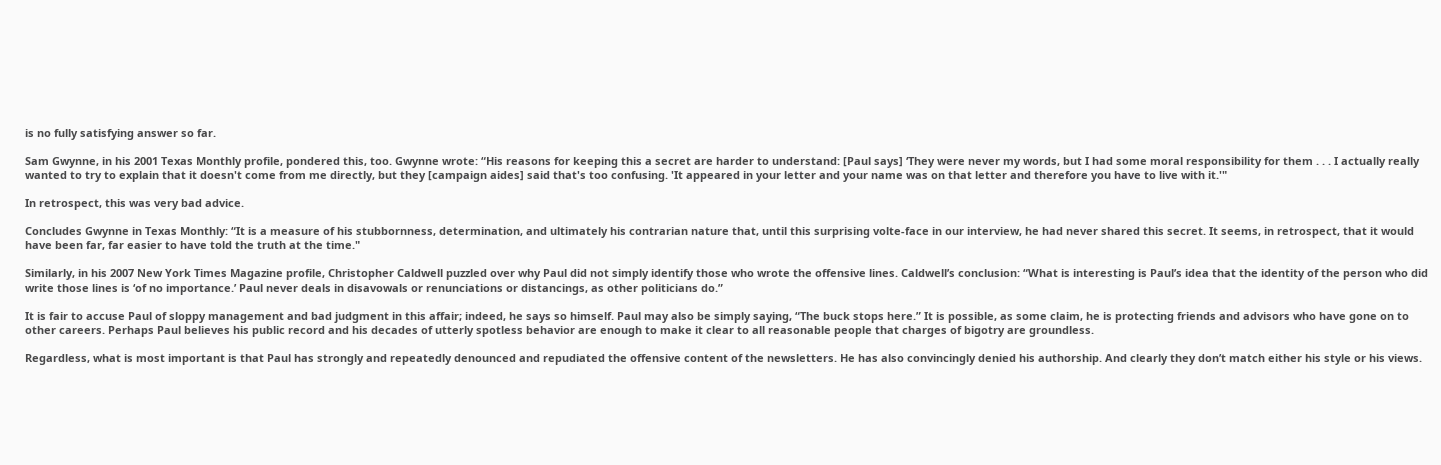is no fully satisfying answer so far.

Sam Gwynne, in his 2001 Texas Monthly profile, pondered this, too. Gwynne wrote: “His reasons for keeping this a secret are harder to understand: [Paul says] ‘They were never my words, but I had some moral responsibility for them . . . I actually really wanted to try to explain that it doesn't come from me directly, but they [campaign aides] said that's too confusing. 'It appeared in your letter and your name was on that letter and therefore you have to live with it.'"

In retrospect, this was very bad advice.

Concludes Gwynne in Texas Monthly: “It is a measure of his stubbornness, determination, and ultimately his contrarian nature that, until this surprising volte-face in our interview, he had never shared this secret. It seems, in retrospect, that it would have been far, far easier to have told the truth at the time."

Similarly, in his 2007 New York Times Magazine profile, Christopher Caldwell puzzled over why Paul did not simply identify those who wrote the offensive lines. Caldwell’s conclusion: “What is interesting is Paul’s idea that the identity of the person who did write those lines is ‘of no importance.’ Paul never deals in disavowals or renunciations or distancings, as other politicians do.”

It is fair to accuse Paul of sloppy management and bad judgment in this affair; indeed, he says so himself. Paul may also be simply saying, “The buck stops here.” It is possible, as some claim, he is protecting friends and advisors who have gone on to other careers. Perhaps Paul believes his public record and his decades of utterly spotless behavior are enough to make it clear to all reasonable people that charges of bigotry are groundless.

Regardless, what is most important is that Paul has strongly and repeatedly denounced and repudiated the offensive content of the newsletters. He has also convincingly denied his authorship. And clearly they don’t match either his style or his views.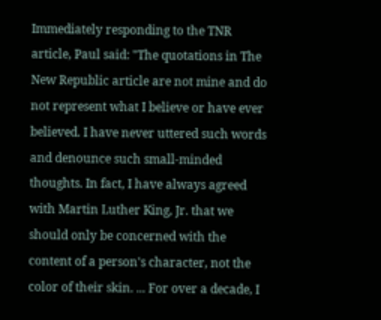Immediately responding to the TNR article, Paul said: "The quotations in The New Republic article are not mine and do not represent what I believe or have ever believed. I have never uttered such words and denounce such small-minded thoughts. In fact, I have always agreed with Martin Luther King, Jr. that we should only be concerned with the content of a person's character, not the color of their skin. ... For over a decade, I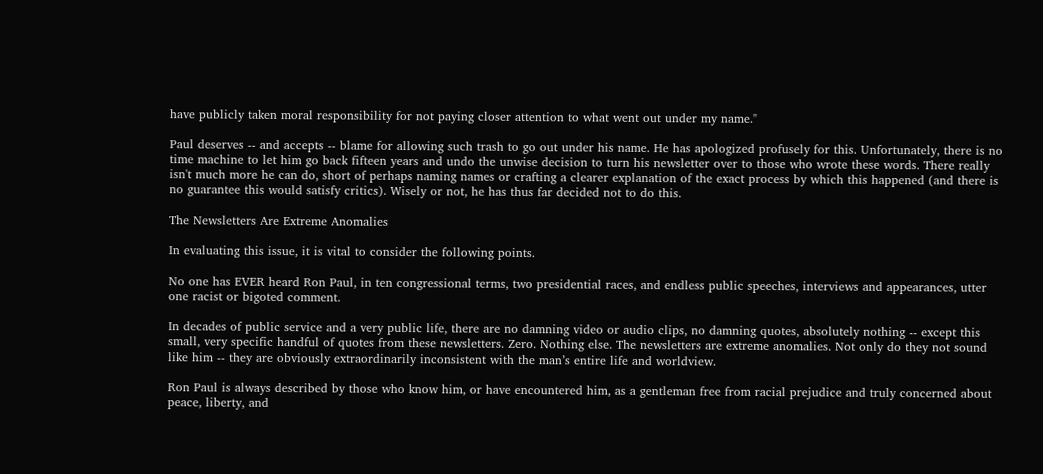have publicly taken moral responsibility for not paying closer attention to what went out under my name."

Paul deserves -- and accepts -- blame for allowing such trash to go out under his name. He has apologized profusely for this. Unfortunately, there is no time machine to let him go back fifteen years and undo the unwise decision to turn his newsletter over to those who wrote these words. There really isn't much more he can do, short of perhaps naming names or crafting a clearer explanation of the exact process by which this happened (and there is no guarantee this would satisfy critics). Wisely or not, he has thus far decided not to do this.

The Newsletters Are Extreme Anomalies

In evaluating this issue, it is vital to consider the following points.

No one has EVER heard Ron Paul, in ten congressional terms, two presidential races, and endless public speeches, interviews and appearances, utter one racist or bigoted comment.

In decades of public service and a very public life, there are no damning video or audio clips, no damning quotes, absolutely nothing -- except this small, very specific handful of quotes from these newsletters. Zero. Nothing else. The newsletters are extreme anomalies. Not only do they not sound like him -- they are obviously extraordinarily inconsistent with the man’s entire life and worldview.

Ron Paul is always described by those who know him, or have encountered him, as a gentleman free from racial prejudice and truly concerned about peace, liberty, and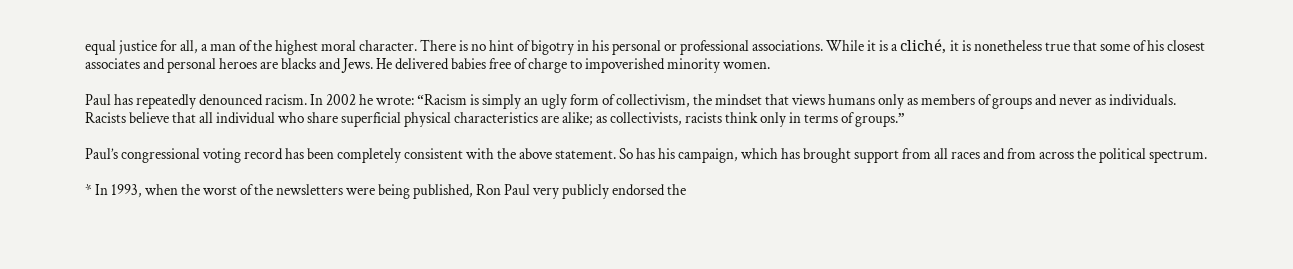equal justice for all, a man of the highest moral character. There is no hint of bigotry in his personal or professional associations. While it is a cliché, it is nonetheless true that some of his closest associates and personal heroes are blacks and Jews. He delivered babies free of charge to impoverished minority women.

Paul has repeatedly denounced racism. In 2002 he wrote: “Racism is simply an ugly form of collectivism, the mindset that views humans only as members of groups and never as individuals. Racists believe that all individual who share superficial physical characteristics are alike; as collectivists, racists think only in terms of groups.”

Paul’s congressional voting record has been completely consistent with the above statement. So has his campaign, which has brought support from all races and from across the political spectrum.

* In 1993, when the worst of the newsletters were being published, Ron Paul very publicly endorsed the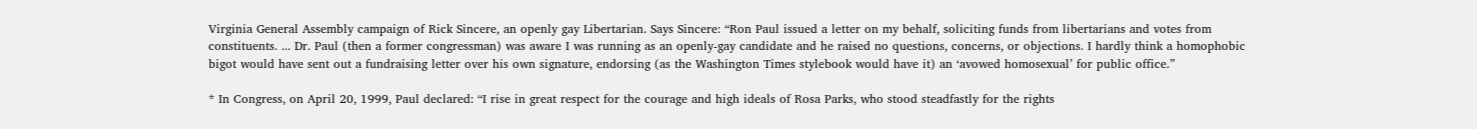Virginia General Assembly campaign of Rick Sincere, an openly gay Libertarian. Says Sincere: “Ron Paul issued a letter on my behalf, soliciting funds from libertarians and votes from constituents. ... Dr. Paul (then a former congressman) was aware I was running as an openly-gay candidate and he raised no questions, concerns, or objections. I hardly think a homophobic bigot would have sent out a fundraising letter over his own signature, endorsing (as the Washington Times stylebook would have it) an ‘avowed homosexual’ for public office.”

* In Congress, on April 20, 1999, Paul declared: “I rise in great respect for the courage and high ideals of Rosa Parks, who stood steadfastly for the rights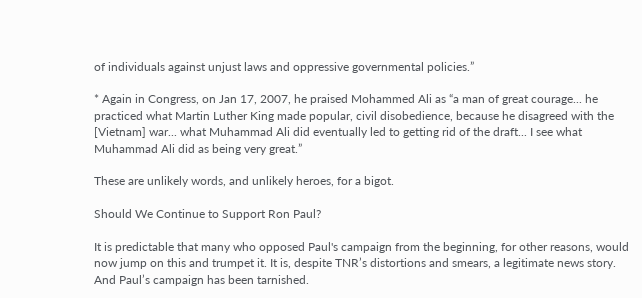of individuals against unjust laws and oppressive governmental policies.”

* Again in Congress, on Jan 17, 2007, he praised Mohammed Ali as “a man of great courage... he practiced what Martin Luther King made popular, civil disobedience, because he disagreed with the [Vietnam] war... what Muhammad Ali did eventually led to getting rid of the draft... I see what Muhammad Ali did as being very great.”

These are unlikely words, and unlikely heroes, for a bigot.

Should We Continue to Support Ron Paul?

It is predictable that many who opposed Paul's campaign from the beginning, for other reasons, would now jump on this and trumpet it. It is, despite TNR’s distortions and smears, a legitimate news story. And Paul’s campaign has been tarnished.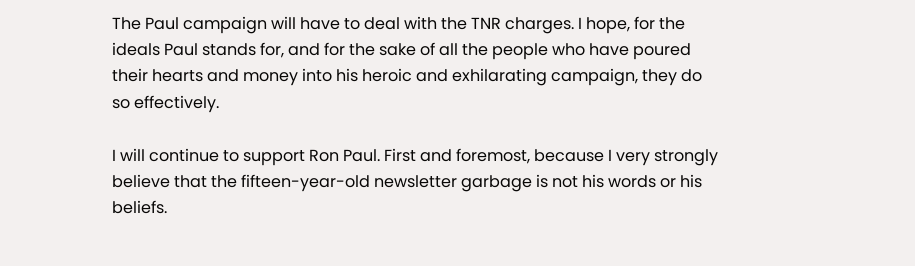The Paul campaign will have to deal with the TNR charges. I hope, for the ideals Paul stands for, and for the sake of all the people who have poured their hearts and money into his heroic and exhilarating campaign, they do so effectively.

I will continue to support Ron Paul. First and foremost, because I very strongly believe that the fifteen-year-old newsletter garbage is not his words or his beliefs.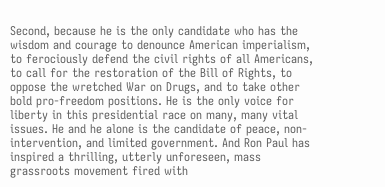Second, because he is the only candidate who has the wisdom and courage to denounce American imperialism, to ferociously defend the civil rights of all Americans, to call for the restoration of the Bill of Rights, to oppose the wretched War on Drugs, and to take other bold pro-freedom positions. He is the only voice for liberty in this presidential race on many, many vital issues. He and he alone is the candidate of peace, non-intervention, and limited government. And Ron Paul has inspired a thrilling, utterly unforeseen, mass grassroots movement fired with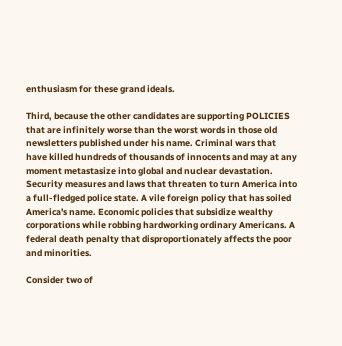enthusiasm for these grand ideals.

Third, because the other candidates are supporting POLICIES that are infinitely worse than the worst words in those old newsletters published under his name. Criminal wars that have killed hundreds of thousands of innocents and may at any moment metastasize into global and nuclear devastation. Security measures and laws that threaten to turn America into a full-fledged police state. A vile foreign policy that has soiled America's name. Economic policies that subsidize wealthy corporations while robbing hardworking ordinary Americans. A federal death penalty that disproportionately affects the poor and minorities.

Consider two of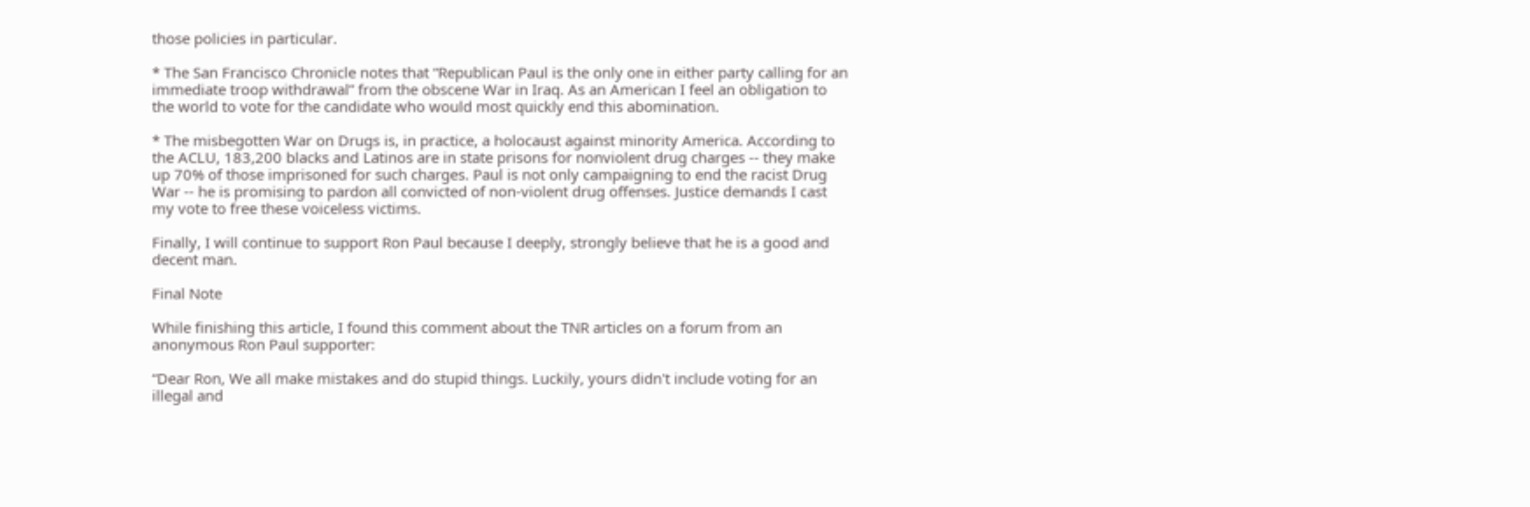those policies in particular.

* The San Francisco Chronicle notes that “Republican Paul is the only one in either party calling for an immediate troop withdrawal” from the obscene War in Iraq. As an American I feel an obligation to the world to vote for the candidate who would most quickly end this abomination.

* The misbegotten War on Drugs is, in practice, a holocaust against minority America. According to the ACLU, 183,200 blacks and Latinos are in state prisons for nonviolent drug charges -- they make up 70% of those imprisoned for such charges. Paul is not only campaigning to end the racist Drug War -- he is promising to pardon all convicted of non-violent drug offenses. Justice demands I cast my vote to free these voiceless victims.

Finally, I will continue to support Ron Paul because I deeply, strongly believe that he is a good and decent man.

Final Note

While finishing this article, I found this comment about the TNR articles on a forum from an anonymous Ron Paul supporter:

“Dear Ron, We all make mistakes and do stupid things. Luckily, yours didn't include voting for an illegal and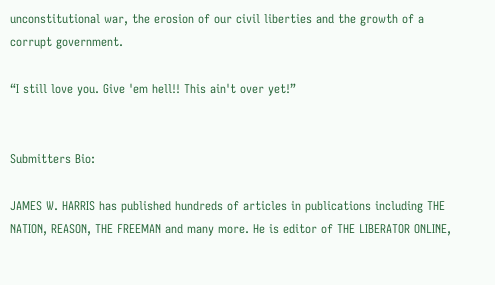unconstitutional war, the erosion of our civil liberties and the growth of a corrupt government.

“I still love you. Give 'em hell!! This ain't over yet!”


Submitters Bio:

JAMES W. HARRIS has published hundreds of articles in publications including THE NATION, REASON, THE FREEMAN and many more. He is editor of THE LIBERATOR ONLINE,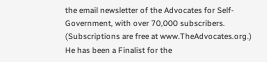the email newsletter of the Advocates for Self-Government, with over 70,000 subscribers. (Subscriptions are free at www.TheAdvocates.org.) He has been a Finalist for the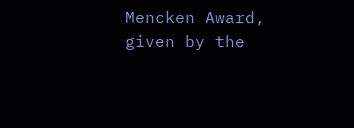Mencken Award, given by the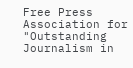Free Press Association for "Outstanding Journalism in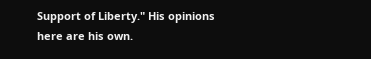Support of Liberty." His opinions here are his own.